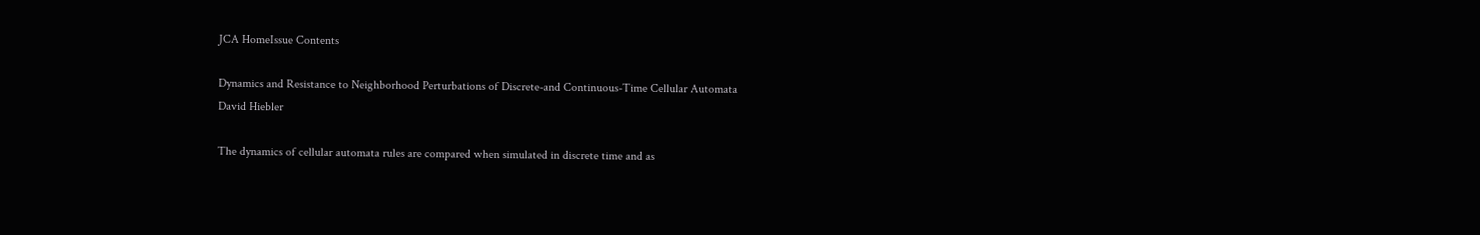JCA HomeIssue Contents

Dynamics and Resistance to Neighborhood Perturbations of Discrete-and Continuous-Time Cellular Automata
David Hiebler

The dynamics of cellular automata rules are compared when simulated in discrete time and as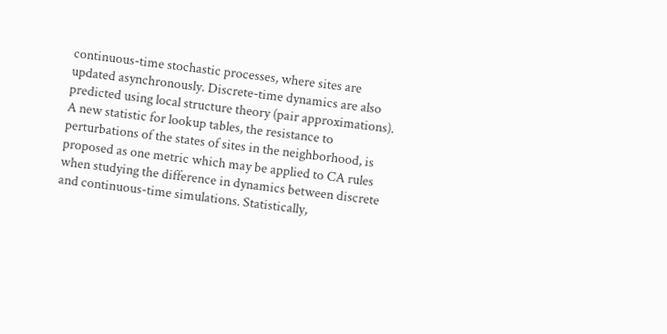continuous-time stochastic processes, where sites are updated asynchronously. Discrete-time dynamics are also predicted using local structure theory (pair approximations). A new statistic for lookup tables, the resistance to perturbations of the states of sites in the neighborhood, is proposed as one metric which may be applied to CA rules when studying the difference in dynamics between discrete and continuous-time simulations. Statistically,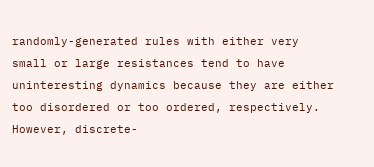randomly-generated rules with either very small or large resistances tend to have uninteresting dynamics because they are either too disordered or too ordered, respectively. However, discrete-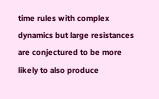time rules with complex dynamics but large resistances are conjectured to be more likely to also produce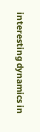interesting dynamics in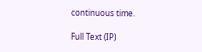continuous time.

Full Text (IP)